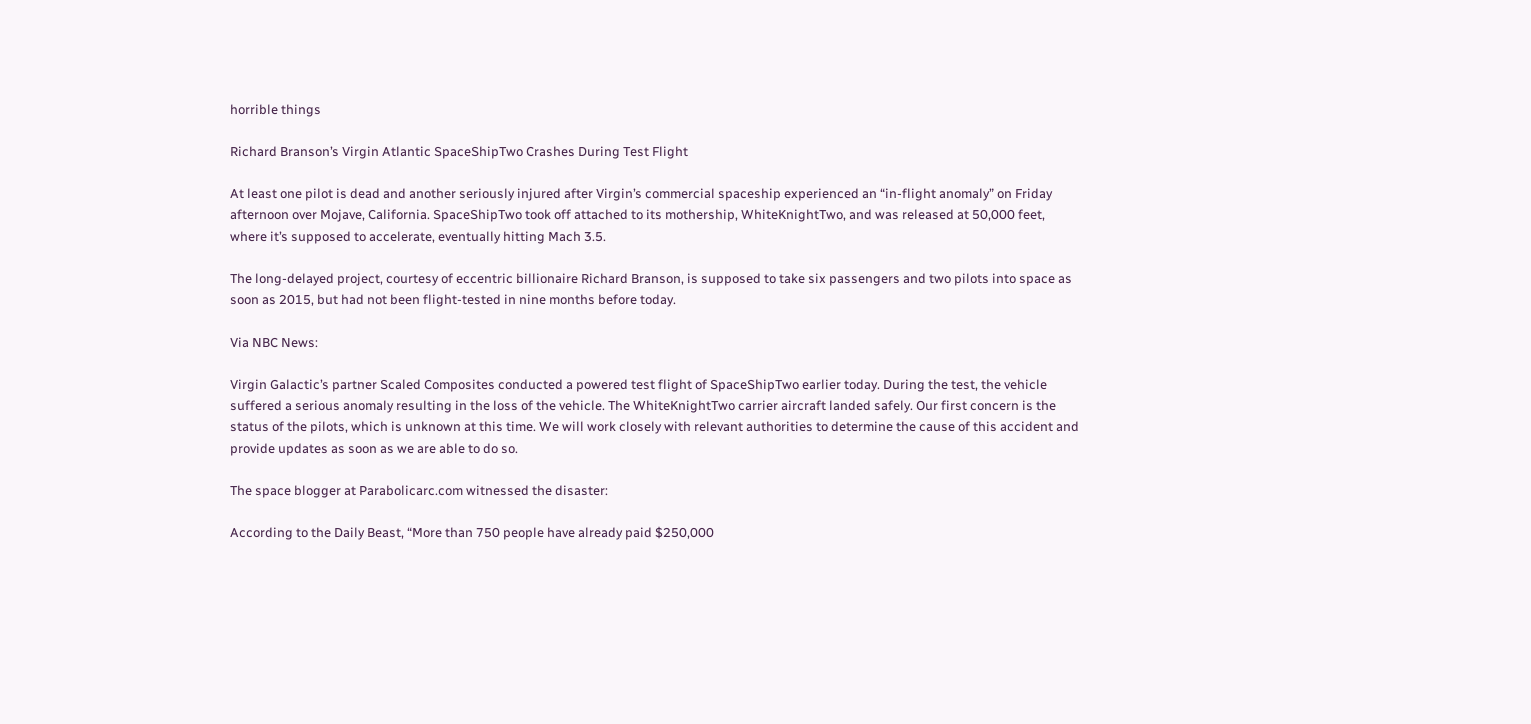horrible things

Richard Branson’s Virgin Atlantic SpaceShipTwo Crashes During Test Flight

At least one pilot is dead and another seriously injured after Virgin’s commercial spaceship experienced an “in-flight anomaly” on Friday afternoon over Mojave, California. SpaceShipTwo took off attached to its mothership, WhiteKnightTwo, and was released at 50,000 feet, where it’s supposed to accelerate, eventually hitting Mach 3.5.

The long-delayed project, courtesy of eccentric billionaire Richard Branson, is supposed to take six passengers and two pilots into space as soon as 2015, but had not been flight-tested in nine months before today.

Via NBC News:

Virgin Galactic’s partner Scaled Composites conducted a powered test flight of SpaceShipTwo earlier today. During the test, the vehicle suffered a serious anomaly resulting in the loss of the vehicle. The WhiteKnightTwo carrier aircraft landed safely. Our first concern is the status of the pilots, which is unknown at this time. We will work closely with relevant authorities to determine the cause of this accident and provide updates as soon as we are able to do so.

The space blogger at Parabolicarc.com witnessed the disaster:

According to the Daily Beast, “More than 750 people have already paid $250,000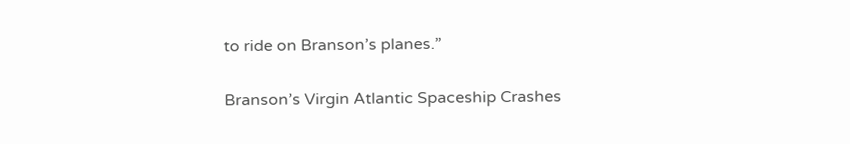to ride on Branson’s planes.”

Branson’s Virgin Atlantic Spaceship Crashes